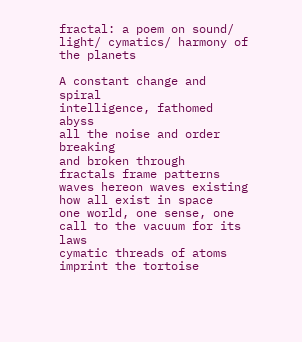fractal: a poem on sound/ light/ cymatics/ harmony of the planets

A constant change and spiral
intelligence, fathomed abyss
all the noise and order breaking
and broken through
fractals frame patterns
waves hereon waves existing
how all exist in space
one world, one sense, one
call to the vacuum for its laws
cymatic threads of atoms
imprint the tortoise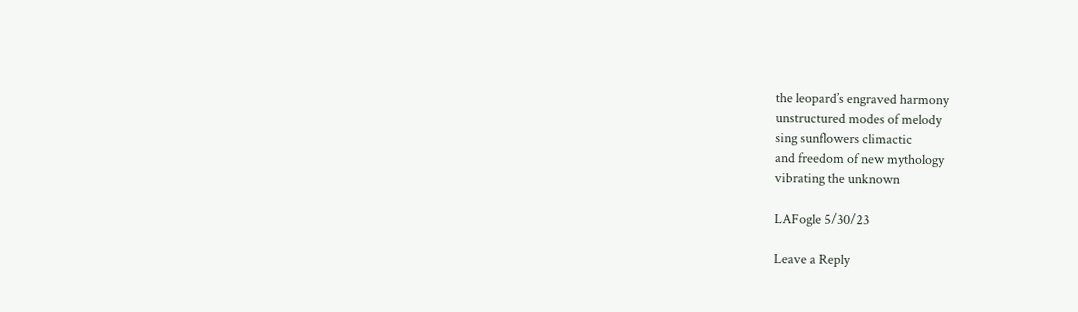the leopard’s engraved harmony
unstructured modes of melody
sing sunflowers climactic
and freedom of new mythology
vibrating the unknown

LAFogle 5/30/23

Leave a Reply